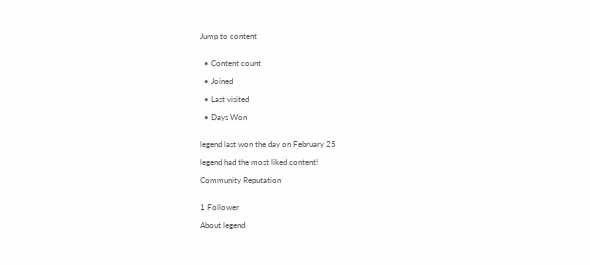Jump to content


  • Content count

  • Joined

  • Last visited

  • Days Won


legend last won the day on February 25

legend had the most liked content!

Community Reputation


1 Follower

About legend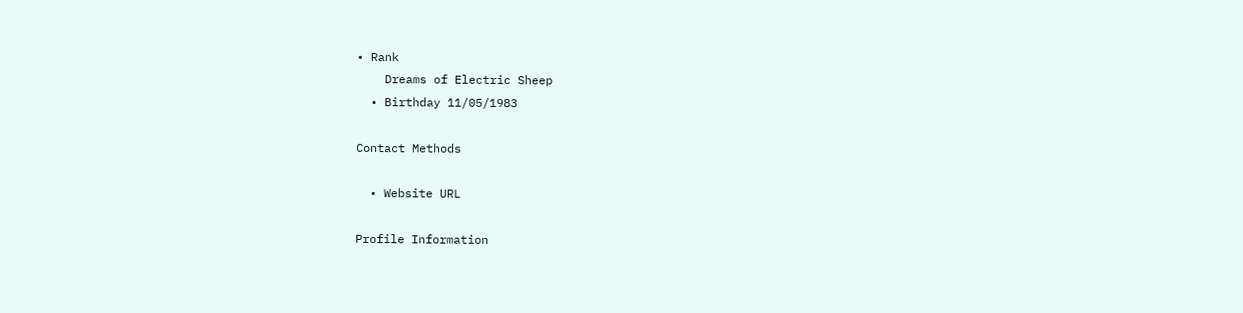• Rank
    Dreams of Electric Sheep
  • Birthday 11/05/1983

Contact Methods

  • Website URL

Profile Information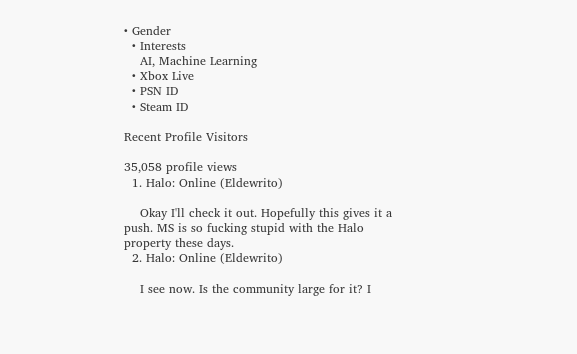• Gender
  • Interests
    AI, Machine Learning
  • Xbox Live
  • PSN ID
  • Steam ID

Recent Profile Visitors

35,058 profile views
  1. Halo: Online (Eldewrito)

    Okay I'll check it out. Hopefully this gives it a push. MS is so fucking stupid with the Halo property these days.
  2. Halo: Online (Eldewrito)

    I see now. Is the community large for it? I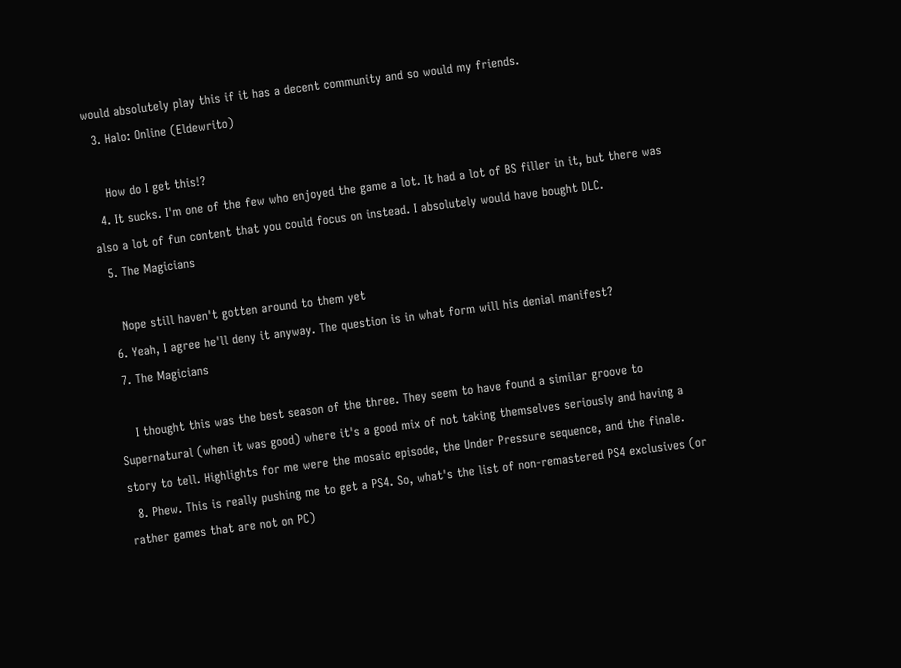would absolutely play this if it has a decent community and so would my friends.
  3. Halo: Online (Eldewrito)

    How do I get this!?
  4. It sucks. I'm one of the few who enjoyed the game a lot. It had a lot of BS filler in it, but there was also a lot of fun content that you could focus on instead. I absolutely would have bought DLC.
  5. The Magicians

    Nope still haven't gotten around to them yet
  6. Yeah, I agree he'll deny it anyway. The question is in what form will his denial manifest?
  7. The Magicians

    I thought this was the best season of the three. They seem to have found a similar groove to Supernatural (when it was good) where it's a good mix of not taking themselves seriously and having a story to tell. Highlights for me were the mosaic episode, the Under Pressure sequence, and the finale.
  8. Phew. This is really pushing me to get a PS4. So, what's the list of non-remastered PS4 exclusives (or rather games that are not on PC)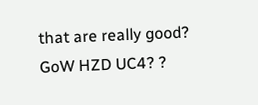that are really good? GoW HZD UC4? ?